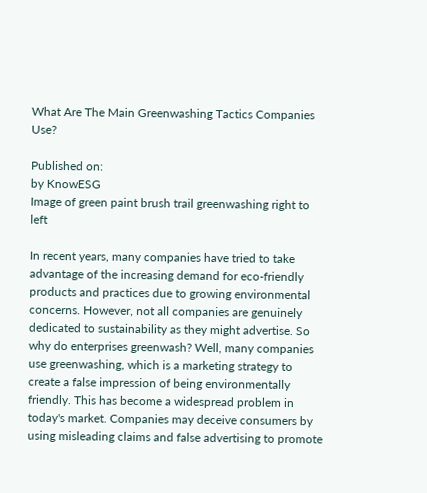What Are The Main Greenwashing Tactics Companies Use?

Published on:
by KnowESG
Image of green paint brush trail greenwashing right to left

In recent years, many companies have tried to take advantage of the increasing demand for eco-friendly products and practices due to growing environmental concerns. However, not all companies are genuinely dedicated to sustainability as they might advertise. So why do enterprises greenwash? Well, many companies use greenwashing, which is a marketing strategy to create a false impression of being environmentally friendly. This has become a widespread problem in today's market. Companies may deceive consumers by using misleading claims and false advertising to promote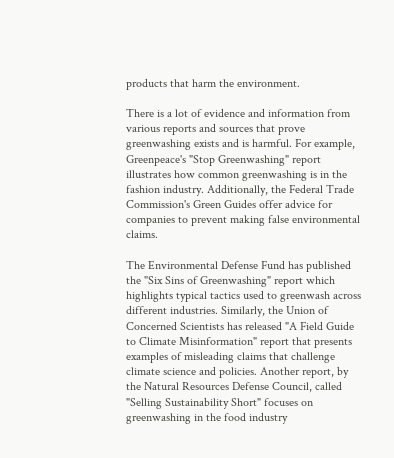products that harm the environment.

There is a lot of evidence and information from various reports and sources that prove greenwashing exists and is harmful. For example, Greenpeace's "Stop Greenwashing" report illustrates how common greenwashing is in the fashion industry. Additionally, the Federal Trade Commission's Green Guides offer advice for companies to prevent making false environmental claims.

The Environmental Defense Fund has published the "Six Sins of Greenwashing" report which highlights typical tactics used to greenwash across different industries. Similarly, the Union of Concerned Scientists has released "A Field Guide to Climate Misinformation" report that presents examples of misleading claims that challenge climate science and policies. Another report, by the Natural Resources Defense Council, called "Selling Sustainability Short" focuses on greenwashing in the food industry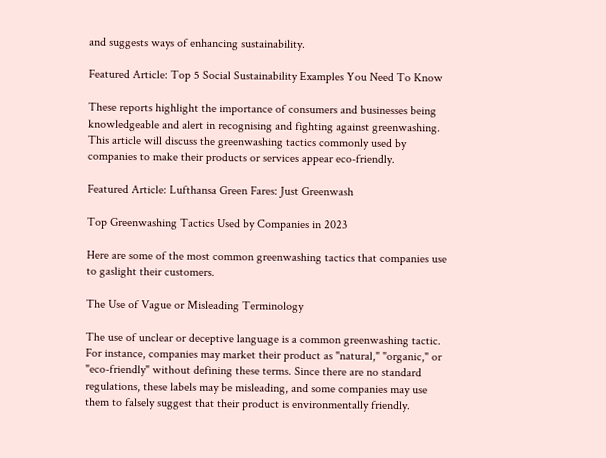and suggests ways of enhancing sustainability.

Featured Article: Top 5 Social Sustainability Examples You Need To Know

These reports highlight the importance of consumers and businesses being knowledgeable and alert in recognising and fighting against greenwashing. This article will discuss the greenwashing tactics commonly used by companies to make their products or services appear eco-friendly.

Featured Article: Lufthansa Green Fares: Just Greenwash

Top Greenwashing Tactics Used by Companies in 2023

Here are some of the most common greenwashing tactics that companies use to gaslight their customers.

The Use of Vague or Misleading Terminology

The use of unclear or deceptive language is a common greenwashing tactic. For instance, companies may market their product as "natural," "organic," or "eco-friendly" without defining these terms. Since there are no standard regulations, these labels may be misleading, and some companies may use them to falsely suggest that their product is environmentally friendly.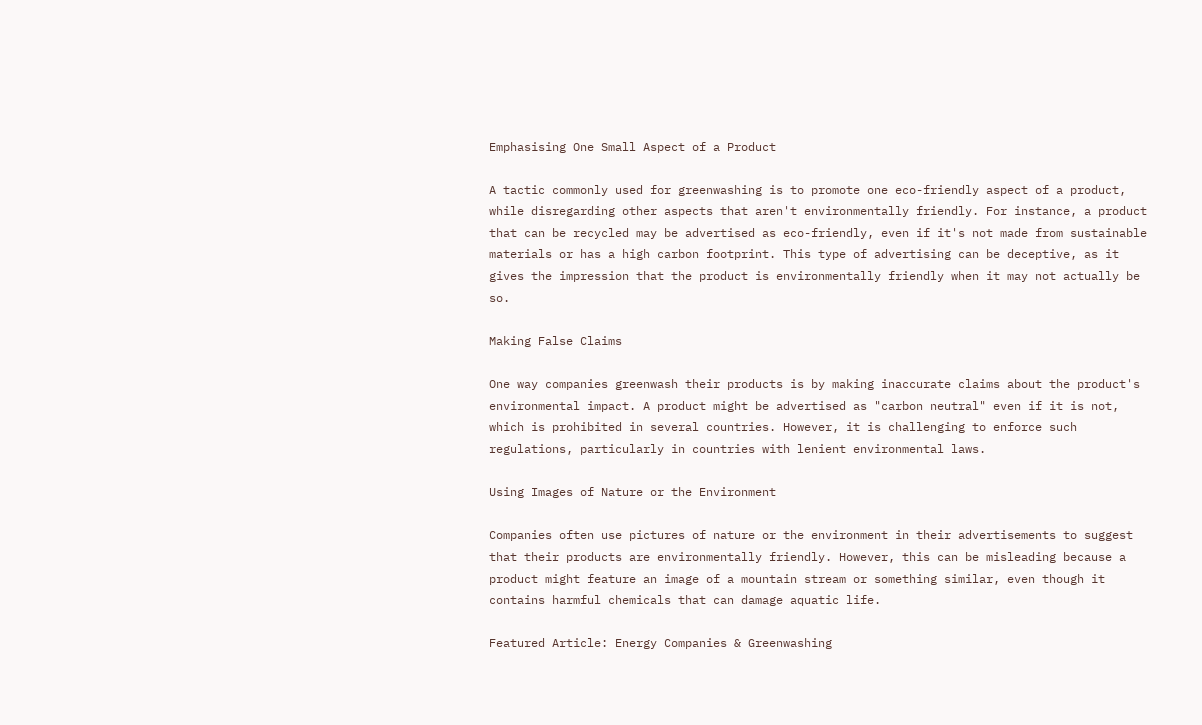Emphasising One Small Aspect of a Product

A tactic commonly used for greenwashing is to promote one eco-friendly aspect of a product, while disregarding other aspects that aren't environmentally friendly. For instance, a product that can be recycled may be advertised as eco-friendly, even if it's not made from sustainable materials or has a high carbon footprint. This type of advertising can be deceptive, as it gives the impression that the product is environmentally friendly when it may not actually be so.

Making False Claims

One way companies greenwash their products is by making inaccurate claims about the product's environmental impact. A product might be advertised as "carbon neutral" even if it is not, which is prohibited in several countries. However, it is challenging to enforce such regulations, particularly in countries with lenient environmental laws.

Using Images of Nature or the Environment

Companies often use pictures of nature or the environment in their advertisements to suggest that their products are environmentally friendly. However, this can be misleading because a product might feature an image of a mountain stream or something similar, even though it contains harmful chemicals that can damage aquatic life.

Featured Article: Energy Companies & Greenwashing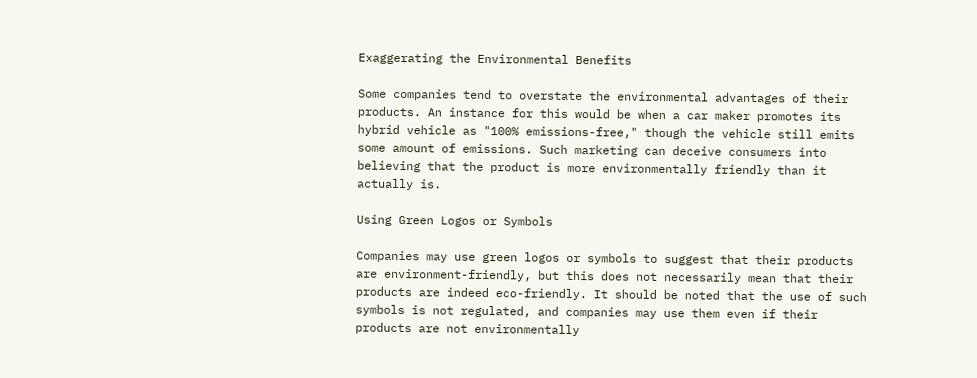Exaggerating the Environmental Benefits

Some companies tend to overstate the environmental advantages of their products. An instance for this would be when a car maker promotes its hybrid vehicle as "100% emissions-free," though the vehicle still emits some amount of emissions. Such marketing can deceive consumers into believing that the product is more environmentally friendly than it actually is.

Using Green Logos or Symbols

Companies may use green logos or symbols to suggest that their products are environment-friendly, but this does not necessarily mean that their products are indeed eco-friendly. It should be noted that the use of such symbols is not regulated, and companies may use them even if their products are not environmentally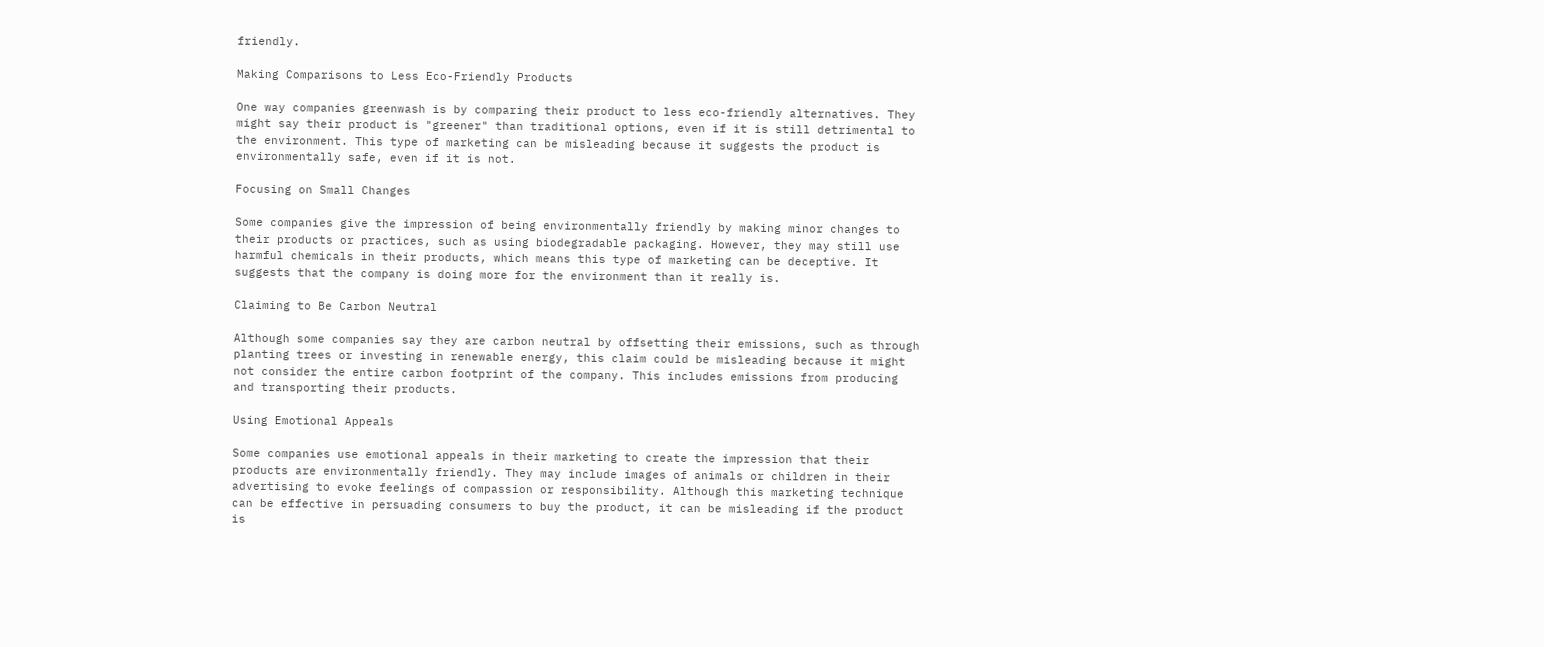friendly.

Making Comparisons to Less Eco-Friendly Products

One way companies greenwash is by comparing their product to less eco-friendly alternatives. They might say their product is "greener" than traditional options, even if it is still detrimental to the environment. This type of marketing can be misleading because it suggests the product is environmentally safe, even if it is not.

Focusing on Small Changes

Some companies give the impression of being environmentally friendly by making minor changes to their products or practices, such as using biodegradable packaging. However, they may still use harmful chemicals in their products, which means this type of marketing can be deceptive. It suggests that the company is doing more for the environment than it really is.

Claiming to Be Carbon Neutral

Although some companies say they are carbon neutral by offsetting their emissions, such as through planting trees or investing in renewable energy, this claim could be misleading because it might not consider the entire carbon footprint of the company. This includes emissions from producing and transporting their products.

Using Emotional Appeals

Some companies use emotional appeals in their marketing to create the impression that their products are environmentally friendly. They may include images of animals or children in their advertising to evoke feelings of compassion or responsibility. Although this marketing technique can be effective in persuading consumers to buy the product, it can be misleading if the product is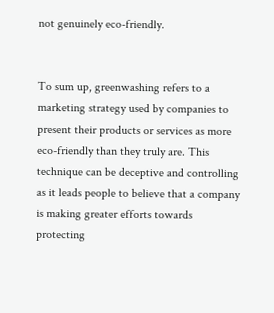not genuinely eco-friendly.


To sum up, greenwashing refers to a marketing strategy used by companies to present their products or services as more eco-friendly than they truly are. This technique can be deceptive and controlling as it leads people to believe that a company is making greater efforts towards protecting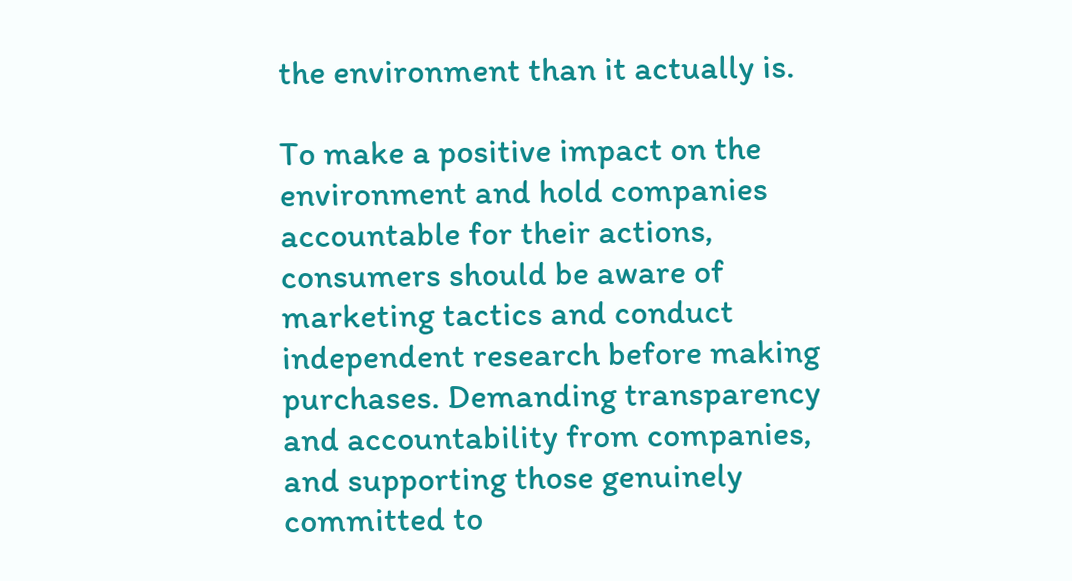the environment than it actually is.

To make a positive impact on the environment and hold companies accountable for their actions, consumers should be aware of marketing tactics and conduct independent research before making purchases. Demanding transparency and accountability from companies, and supporting those genuinely committed to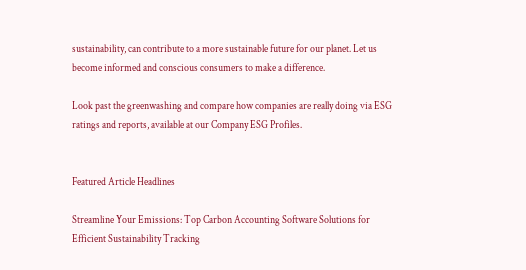sustainability, can contribute to a more sustainable future for our planet. Let us become informed and conscious consumers to make a difference.

Look past the greenwashing and compare how companies are really doing via ESG ratings and reports, available at our Company ESG Profiles.


Featured Article Headlines

Streamline Your Emissions: Top Carbon Accounting Software Solutions for Efficient Sustainability Tracking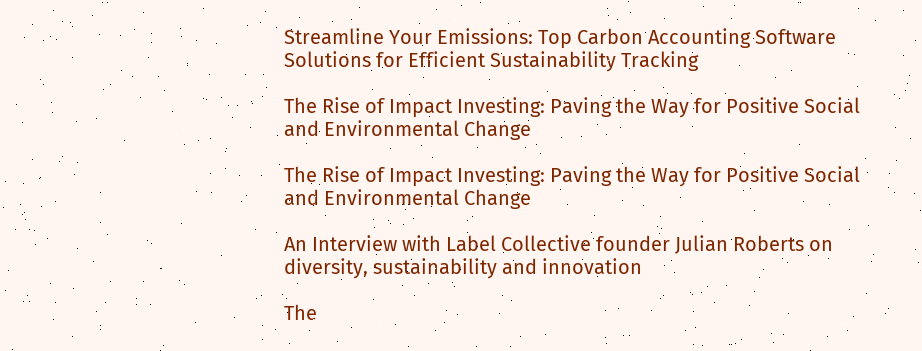Streamline Your Emissions: Top Carbon Accounting Software Solutions for Efficient Sustainability Tracking

The Rise of Impact Investing: Paving the Way for Positive Social and Environmental Change

The Rise of Impact Investing: Paving the Way for Positive Social and Environmental Change

An Interview with Label Collective founder Julian Roberts on diversity, sustainability and innovation

The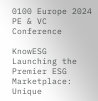0100 Europe 2024 PE & VC Conference

KnowESG Launching the Premier ESG Marketplace: Unique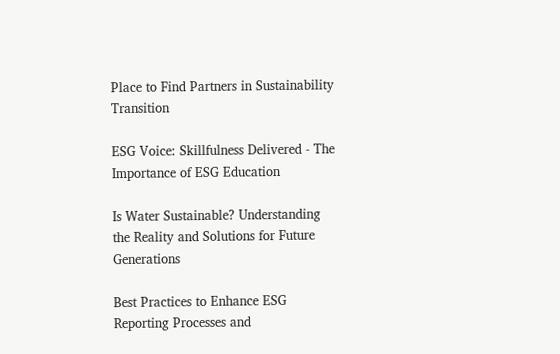Place to Find Partners in Sustainability Transition

ESG Voice: Skillfulness Delivered - The Importance of ESG Education

Is Water Sustainable? Understanding the Reality and Solutions for Future Generations

Best Practices to Enhance ESG Reporting Processes and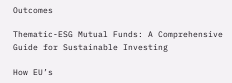Outcomes

Thematic-ESG Mutual Funds: A Comprehensive Guide for Sustainable Investing

How EU’s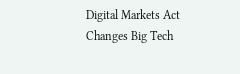Digital Markets Act Changes Big Tech